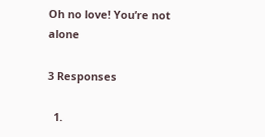Oh no love! You’re not alone

3 Responses

  1.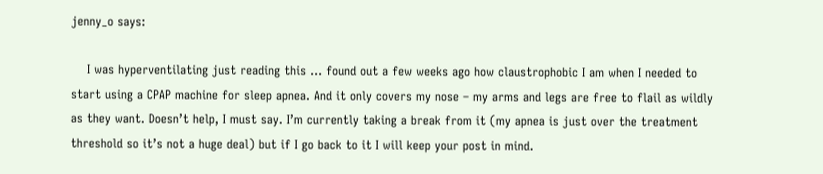jenny_o says:

    I was hyperventilating just reading this … found out a few weeks ago how claustrophobic I am when I needed to start using a CPAP machine for sleep apnea. And it only covers my nose – my arms and legs are free to flail as wildly as they want. Doesn’t help, I must say. I’m currently taking a break from it (my apnea is just over the treatment threshold so it’s not a huge deal) but if I go back to it I will keep your post in mind.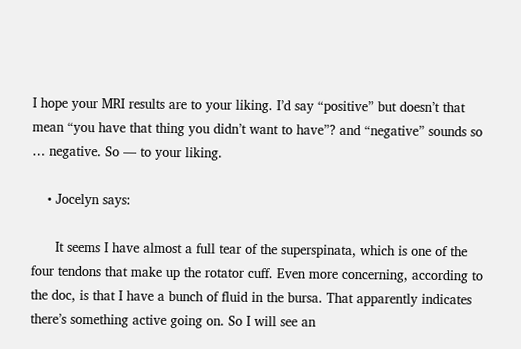I hope your MRI results are to your liking. I’d say “positive” but doesn’t that mean “you have that thing you didn’t want to have”? and “negative” sounds so … negative. So — to your liking.

    • Jocelyn says:

      It seems I have almost a full tear of the superspinata, which is one of the four tendons that make up the rotator cuff. Even more concerning, according to the doc, is that I have a bunch of fluid in the bursa. That apparently indicates there’s something active going on. So I will see an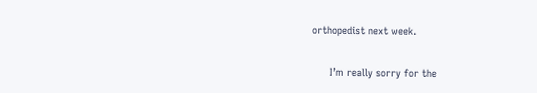orthopedist next week.

      I’m really sorry for the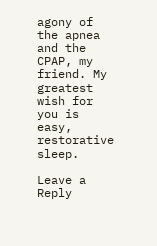agony of the apnea and the CPAP, my friend. My greatest wish for you is easy, restorative sleep.

Leave a Reply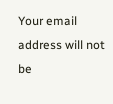Your email address will not be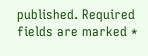published. Required fields are marked *